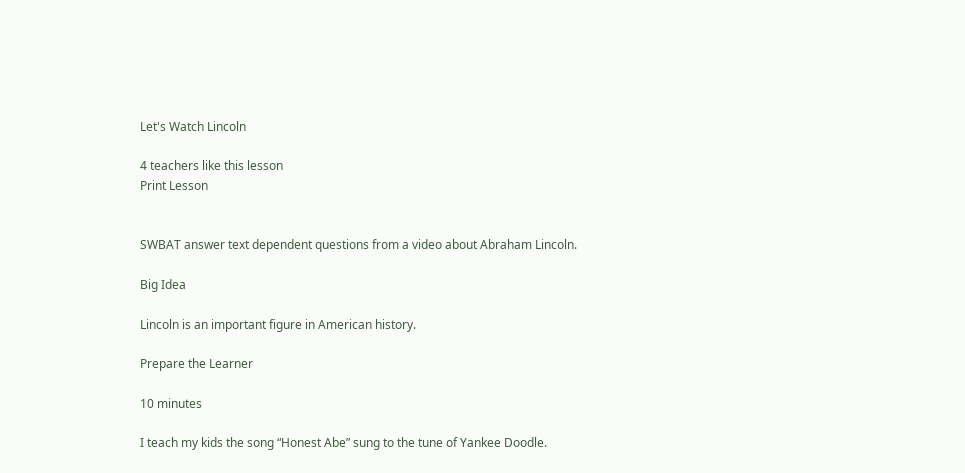Let's Watch Lincoln

4 teachers like this lesson
Print Lesson


SWBAT answer text dependent questions from a video about Abraham Lincoln.

Big Idea

Lincoln is an important figure in American history.

Prepare the Learner

10 minutes

I teach my kids the song “Honest Abe” sung to the tune of Yankee Doodle.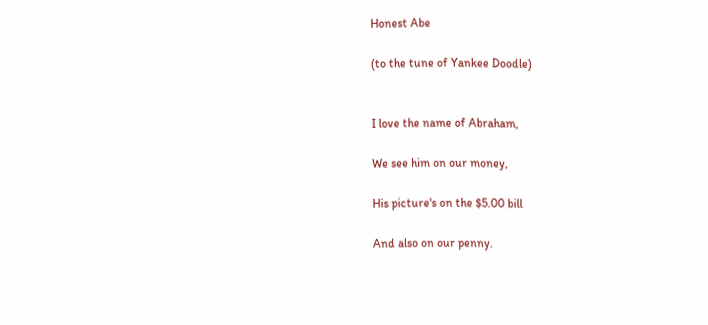Honest Abe

(to the tune of Yankee Doodle)


I love the name of Abraham,

We see him on our money,

His picture's on the $5.00 bill

And also on our penny.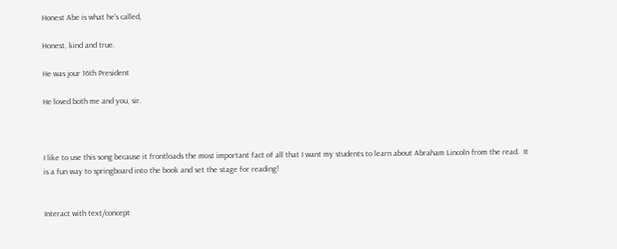Honest Abe is what he's called,

Honest, kind and true.

He was jour 16th President

He loved both me and you, sir.



I like to use this song because it frontloads the most important fact of all that I want my students to learn about Abraham Lincoln from the read.  It is a fun way to springboard into the book and set the stage for reading!


Interact with text/concept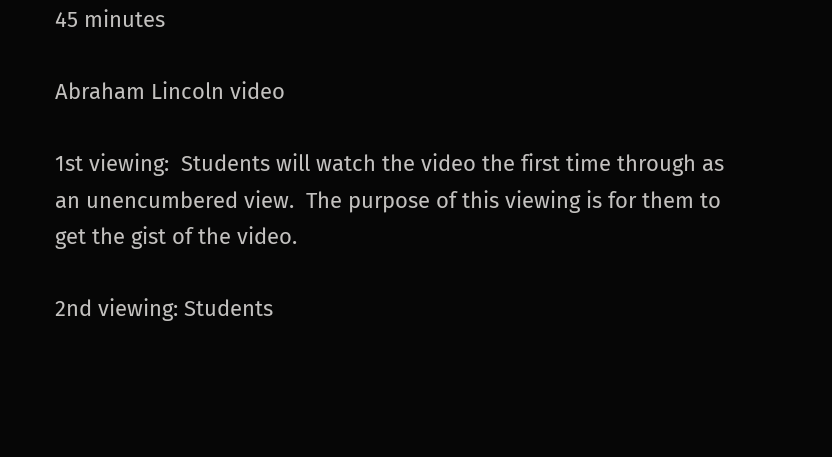45 minutes

Abraham Lincoln video

1st viewing:  Students will watch the video the first time through as an unencumbered view.  The purpose of this viewing is for them to get the gist of the video.

2nd viewing: Students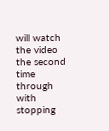will watch the video the second time through with stopping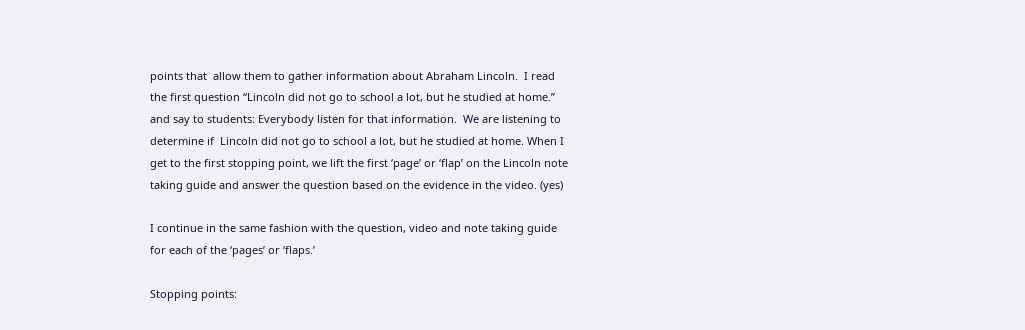points that  allow them to gather information about Abraham Lincoln.  I read the first question “Lincoln did not go to school a lot, but he studied at home.”  and say to students: Everybody listen for that information.  We are listening to determine if  Lincoln did not go to school a lot, but he studied at home. When I get to the first stopping point, we lift the first ‘page’ or ‘flap’ on the Lincoln note taking guide and answer the question based on the evidence in the video. (yes)

I continue in the same fashion with the question, video and note taking guide for each of the ‘pages’ or ‘flaps.’

Stopping points: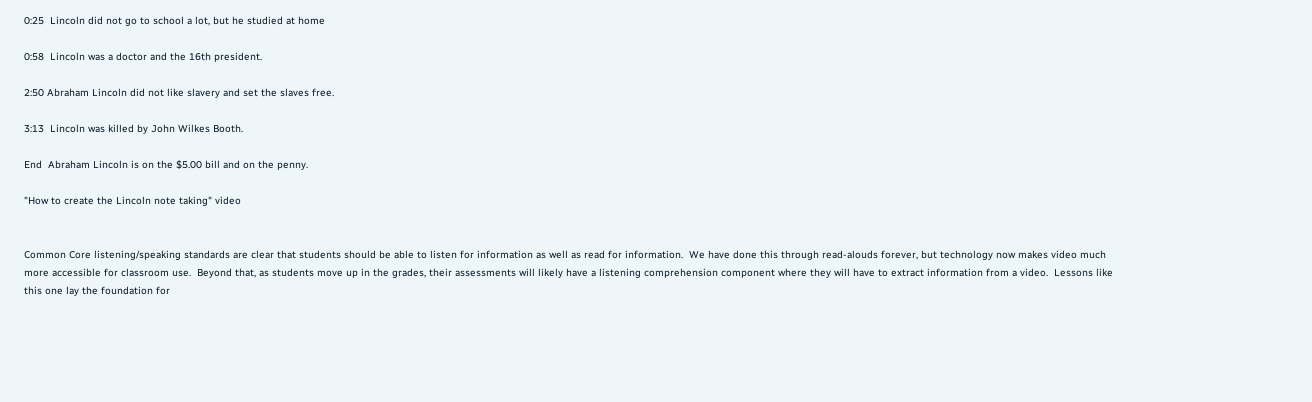0:25  Lincoln did not go to school a lot, but he studied at home

0:58  Lincoln was a doctor and the 16th president.

2:50 Abraham Lincoln did not like slavery and set the slaves free.

3:13  Lincoln was killed by John Wilkes Booth.

End  Abraham Lincoln is on the $5.00 bill and on the penny.

"How to create the Lincoln note taking" video


Common Core listening/speaking standards are clear that students should be able to listen for information as well as read for information.  We have done this through read-alouds forever, but technology now makes video much more accessible for classroom use.  Beyond that, as students move up in the grades, their assessments will likely have a listening comprehension component where they will have to extract information from a video.  Lessons like this one lay the foundation for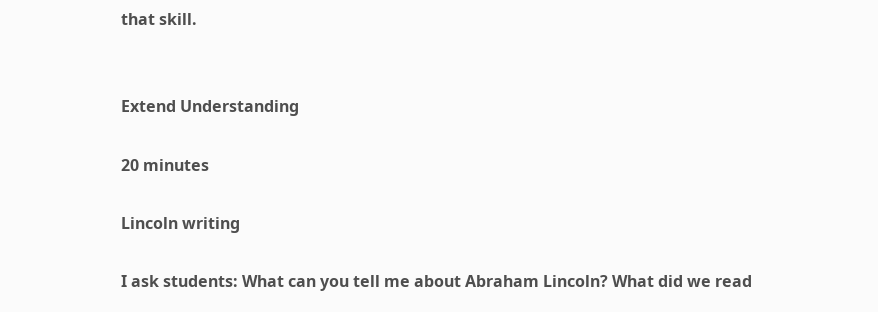that skill.


Extend Understanding

20 minutes

Lincoln writing

I ask students: What can you tell me about Abraham Lincoln? What did we read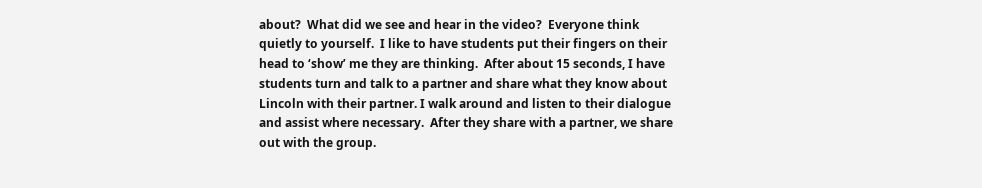about?  What did we see and hear in the video?  Everyone think quietly to yourself.  I like to have students put their fingers on their head to ‘show’ me they are thinking.  After about 15 seconds, I have students turn and talk to a partner and share what they know about Lincoln with their partner. I walk around and listen to their dialogue and assist where necessary.  After they share with a partner, we share out with the group.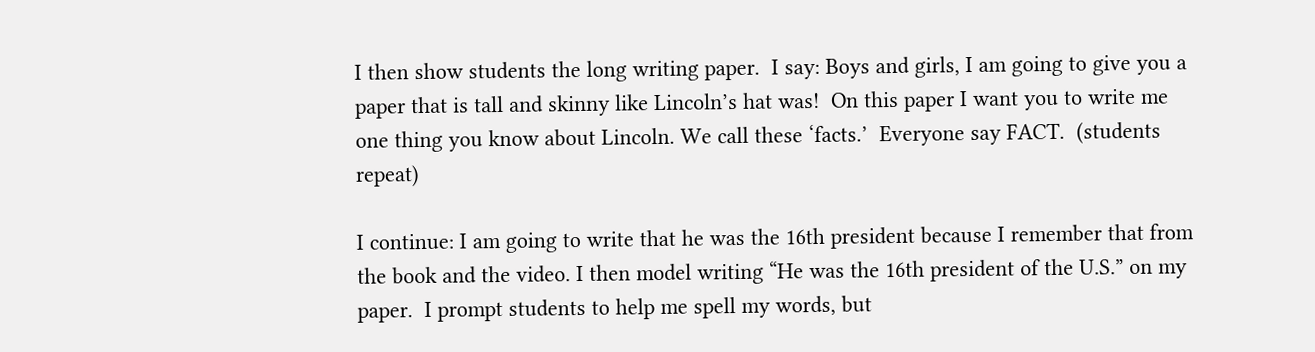I then show students the long writing paper.  I say: Boys and girls, I am going to give you a paper that is tall and skinny like Lincoln’s hat was!  On this paper I want you to write me one thing you know about Lincoln. We call these ‘facts.’  Everyone say FACT.  (students repeat)

I continue: I am going to write that he was the 16th president because I remember that from the book and the video. I then model writing “He was the 16th president of the U.S.” on my paper.  I prompt students to help me spell my words, but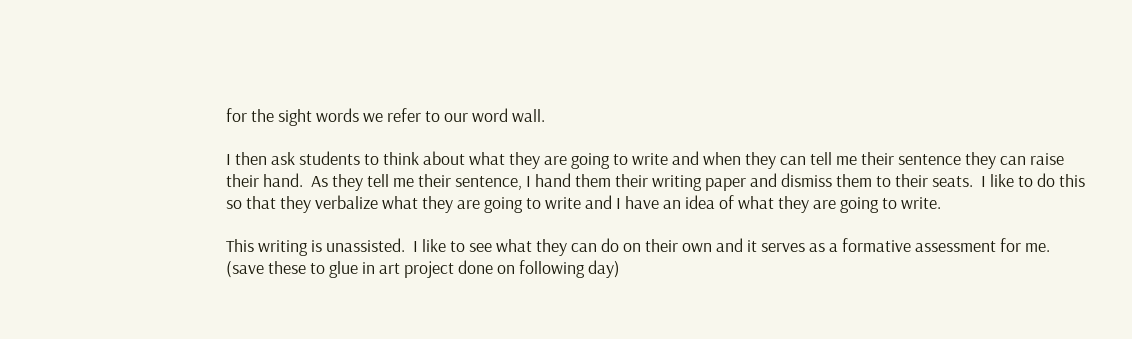for the sight words we refer to our word wall.

I then ask students to think about what they are going to write and when they can tell me their sentence they can raise their hand.  As they tell me their sentence, I hand them their writing paper and dismiss them to their seats.  I like to do this so that they verbalize what they are going to write and I have an idea of what they are going to write.

This writing is unassisted.  I like to see what they can do on their own and it serves as a formative assessment for me.  (save these to glue in art project done on following day)